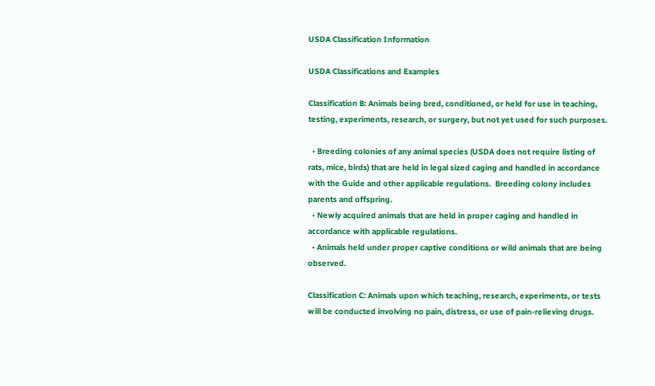USDA Classification Information

USDA Classifications and Examples

Classification B: Animals being bred, conditioned, or held for use in teaching, testing, experiments, research, or surgery, but not yet used for such purposes.

  • Breeding colonies of any animal species (USDA does not require listing of rats, mice, birds) that are held in legal sized caging and handled in accordance with the Guide and other applicable regulations.  Breeding colony includes parents and offspring.
  • Newly acquired animals that are held in proper caging and handled in accordance with applicable regulations.
  • Animals held under proper captive conditions or wild animals that are being observed.

Classification C: Animals upon which teaching, research, experiments, or tests will be conducted involving no pain, distress, or use of pain-relieving drugs.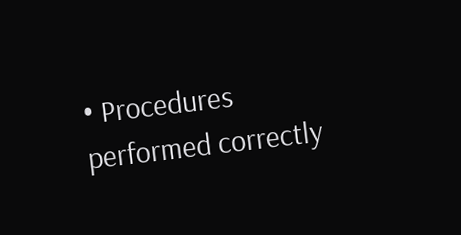• Procedures performed correctly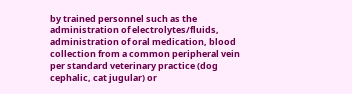by trained personnel such as the administration of electrolytes/fluids, administration of oral medication, blood collection from a common peripheral vein per standard veterinary practice (dog cephalic, cat jugular) or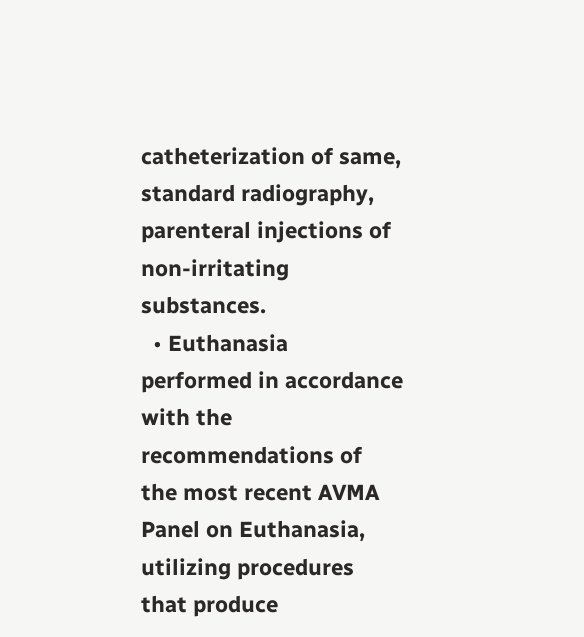catheterization of same, standard radiography, parenteral injections of non-irritating substances.
  • Euthanasia performed in accordance with the recommendations of the most recent AVMA Panel on Euthanasia, utilizing procedures that produce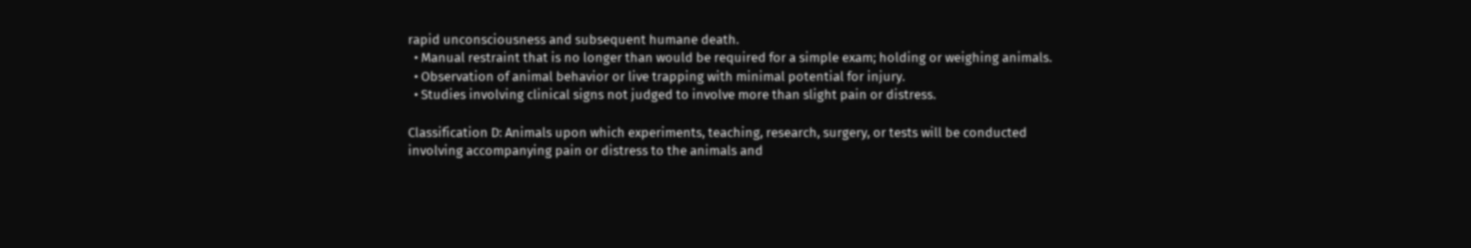rapid unconsciousness and subsequent humane death.
  • Manual restraint that is no longer than would be required for a simple exam; holding or weighing animals.
  • Observation of animal behavior or live trapping with minimal potential for injury.
  • Studies involving clinical signs not judged to involve more than slight pain or distress.

Classification D: Animals upon which experiments, teaching, research, surgery, or tests will be conducted involving accompanying pain or distress to the animals and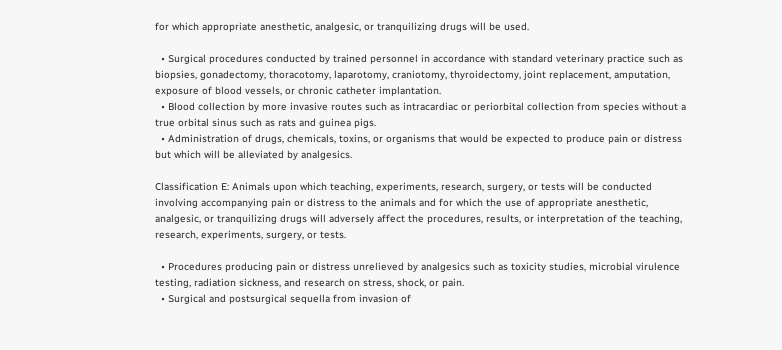for which appropriate anesthetic, analgesic, or tranquilizing drugs will be used.

  • Surgical procedures conducted by trained personnel in accordance with standard veterinary practice such as biopsies, gonadectomy, thoracotomy, laparotomy, craniotomy, thyroidectomy, joint replacement, amputation, exposure of blood vessels, or chronic catheter implantation.
  • Blood collection by more invasive routes such as intracardiac or periorbital collection from species without a true orbital sinus such as rats and guinea pigs.
  • Administration of drugs, chemicals, toxins, or organisms that would be expected to produce pain or distress but which will be alleviated by analgesics.

Classification E: Animals upon which teaching, experiments, research, surgery, or tests will be conducted involving accompanying pain or distress to the animals and for which the use of appropriate anesthetic, analgesic, or tranquilizing drugs will adversely affect the procedures, results, or interpretation of the teaching, research, experiments, surgery, or tests.

  • Procedures producing pain or distress unrelieved by analgesics such as toxicity studies, microbial virulence testing, radiation sickness, and research on stress, shock, or pain.
  • Surgical and postsurgical sequella from invasion of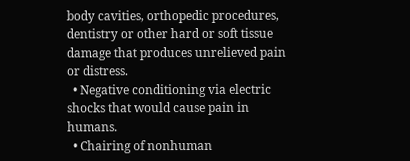body cavities, orthopedic procedures, dentistry or other hard or soft tissue damage that produces unrelieved pain or distress.
  • Negative conditioning via electric shocks that would cause pain in humans.
  • Chairing of nonhuman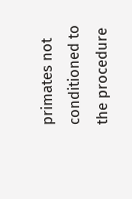primates not conditioned to the procedure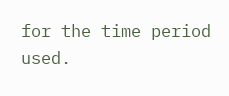for the time period used.